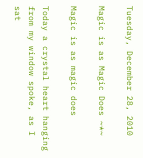Tuesday, December 28, 2010

Magic is as Magic Does ~*~

Magic is as magic does

Today a crystal heart hanging from my window spoke, as I sat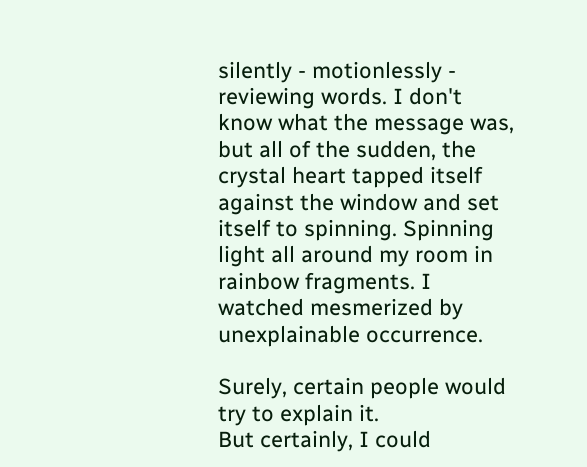silently - motionlessly - reviewing words. I don't know what the message was, but all of the sudden, the crystal heart tapped itself against the window and set itself to spinning. Spinning light all around my room in rainbow fragments. I watched mesmerized by unexplainable occurrence.

Surely, certain people would try to explain it.
But certainly, I could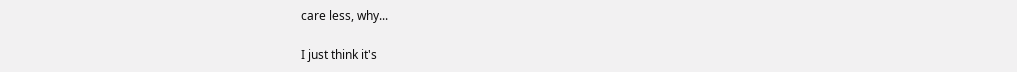care less, why...

I just think it's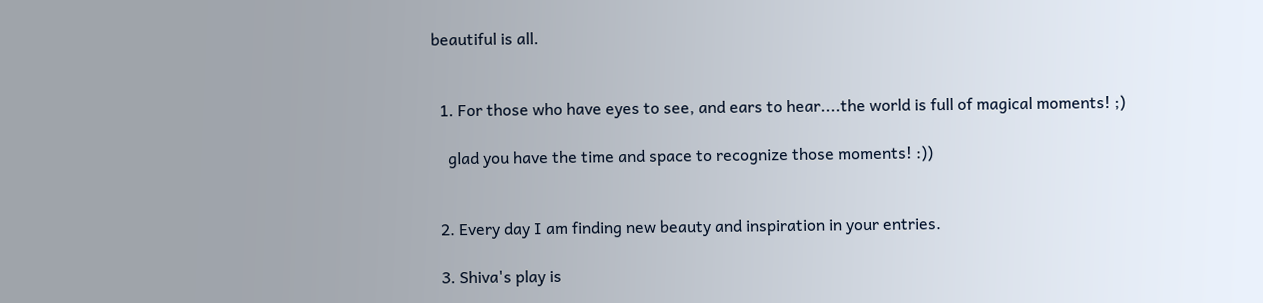beautiful is all.


  1. For those who have eyes to see, and ears to hear....the world is full of magical moments! ;)

    glad you have the time and space to recognize those moments! :))


  2. Every day I am finding new beauty and inspiration in your entries.

  3. Shiva's play is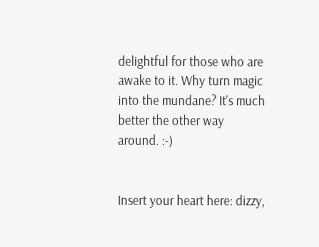delightful for those who are awake to it. Why turn magic into the mundane? It's much better the other way around. :-)


Insert your heart here: dizzy,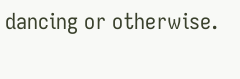dancing or otherwise.